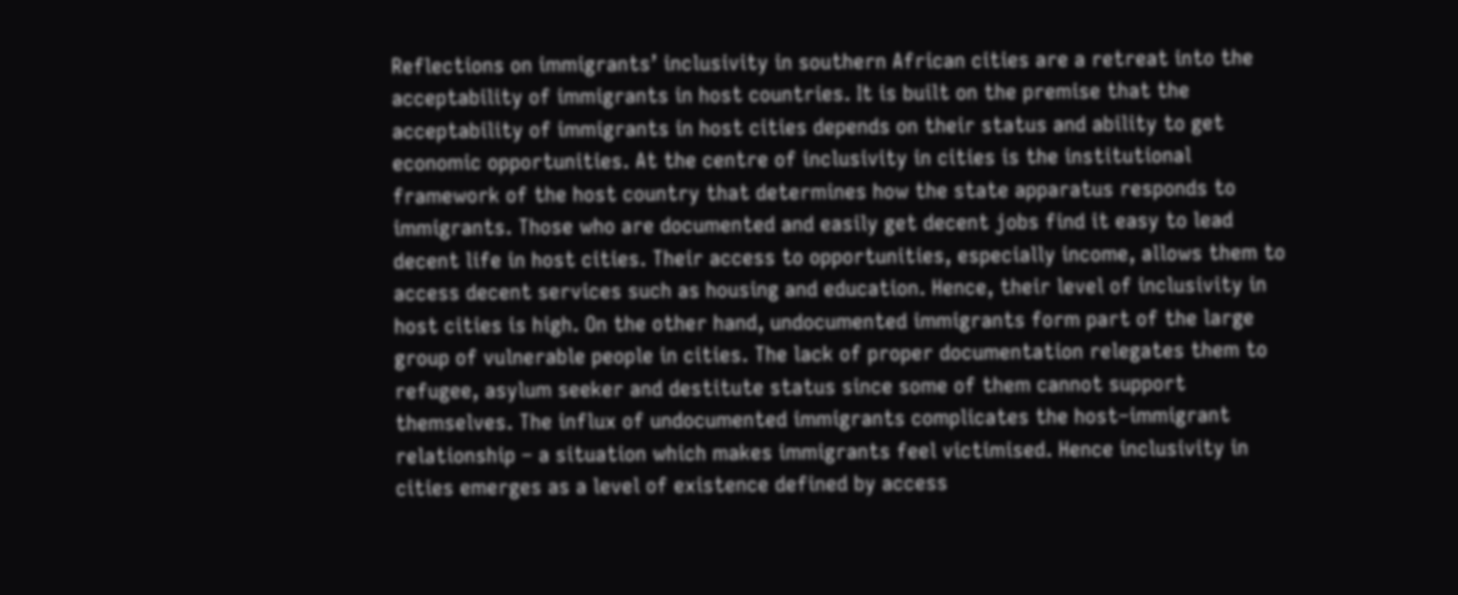Reflections on immigrants’ inclusivity in southern African cities are a retreat into the acceptability of immigrants in host countries. It is built on the premise that the acceptability of immigrants in host cities depends on their status and ability to get economic opportunities. At the centre of inclusivity in cities is the institutional framework of the host country that determines how the state apparatus responds to immigrants. Those who are documented and easily get decent jobs find it easy to lead decent life in host cities. Their access to opportunities, especially income, allows them to access decent services such as housing and education. Hence, their level of inclusivity in host cities is high. On the other hand, undocumented immigrants form part of the large group of vulnerable people in cities. The lack of proper documentation relegates them to refugee, asylum seeker and destitute status since some of them cannot support themselves. The influx of undocumented immigrants complicates the host–immigrant relationship – a situation which makes immigrants feel victimised. Hence inclusivity in cities emerges as a level of existence defined by access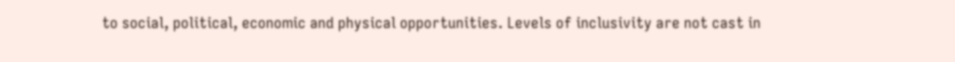to social, political, economic and physical opportunities. Levels of inclusivity are not cast in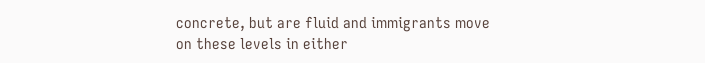concrete, but are fluid and immigrants move on these levels in either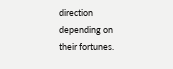direction depending on their fortunes.